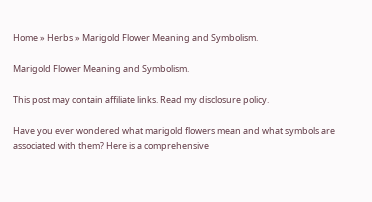Home » Herbs » Marigold Flower Meaning and Symbolism.

Marigold Flower Meaning and Symbolism.

This post may contain affiliate links. Read my disclosure policy.

Have you ever wondered what marigold flowers mean and what symbols are associated with them? Here is a comprehensive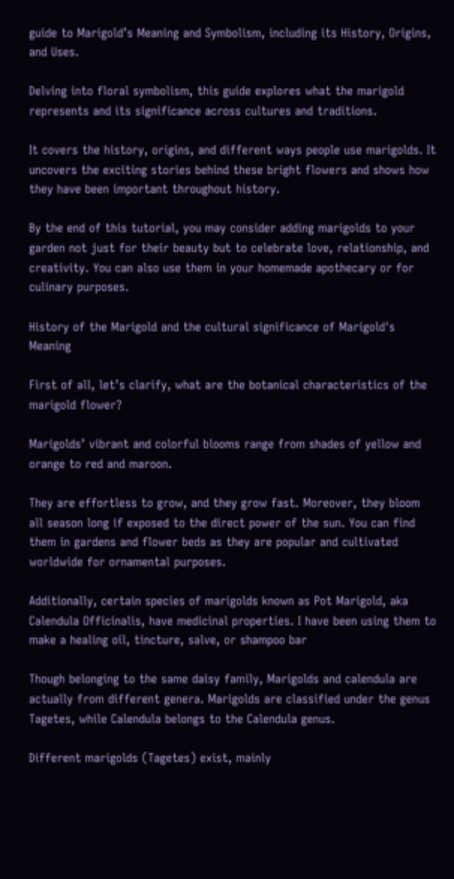guide to Marigold’s Meaning and Symbolism, including its History, Origins, and Uses.

Delving into floral symbolism, this guide explores what the marigold represents and its significance across cultures and traditions.

It covers the history, origins, and different ways people use marigolds. It uncovers the exciting stories behind these bright flowers and shows how they have been important throughout history.

By the end of this tutorial, you may consider adding marigolds to your garden not just for their beauty but to celebrate love, relationship, and creativity. You can also use them in your homemade apothecary or for culinary purposes.

History of the Marigold and the cultural significance of Marigold's Meaning

First of all, let’s clarify, what are the botanical characteristics of the marigold flower?

Marigolds’ vibrant and colorful blooms range from shades of yellow and orange to red and maroon.

They are effortless to grow, and they grow fast. Moreover, they bloom all season long if exposed to the direct power of the sun. You can find them in gardens and flower beds as they are popular and cultivated worldwide for ornamental purposes.

Additionally, certain species of marigolds known as Pot Marigold, aka Calendula Officinalis, have medicinal properties. I have been using them to make a healing oil, tincture, salve, or shampoo bar

Though belonging to the same daisy family, Marigolds and calendula are actually from different genera. Marigolds are classified under the genus Tagetes, while Calendula belongs to the Calendula genus.

Different marigolds (Tagetes) exist, mainly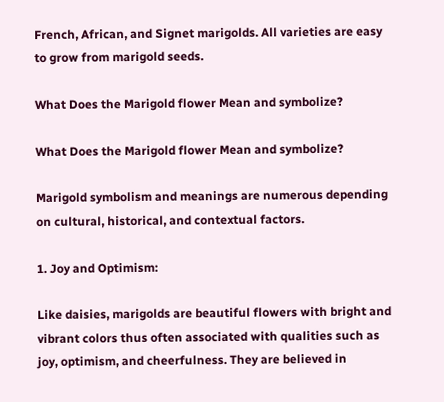French, African, and Signet marigolds. All varieties are easy to grow from marigold seeds.

What Does the Marigold flower Mean and symbolize?

What Does the Marigold flower Mean and symbolize?

Marigold symbolism and meanings are numerous depending on cultural, historical, and contextual factors.

1. Joy and Optimism:

Like daisies, marigolds are beautiful flowers with bright and vibrant colors thus often associated with qualities such as joy, optimism, and cheerfulness. They are believed in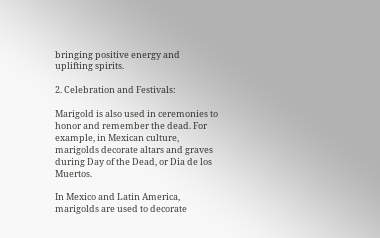bringing positive energy and uplifting spirits.

2. Celebration and Festivals:

Marigold is also used in ceremonies to honor and remember the dead. For example, in Mexican culture, marigolds decorate altars and graves during Day of the Dead, or Dia de los Muertos.

In Mexico and Latin America, marigolds are used to decorate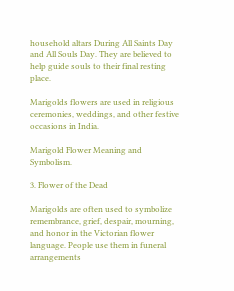household altars During All Saints Day and All Souls Day. They are believed to help guide souls to their final resting place.

Marigolds flowers are used in religious ceremonies, weddings, and other festive occasions in India.

Marigold Flower Meaning and Symbolism.

3. Flower of the Dead

Marigolds are often used to symbolize remembrance, grief, despair, mourning, and honor in the Victorian flower language. People use them in funeral arrangements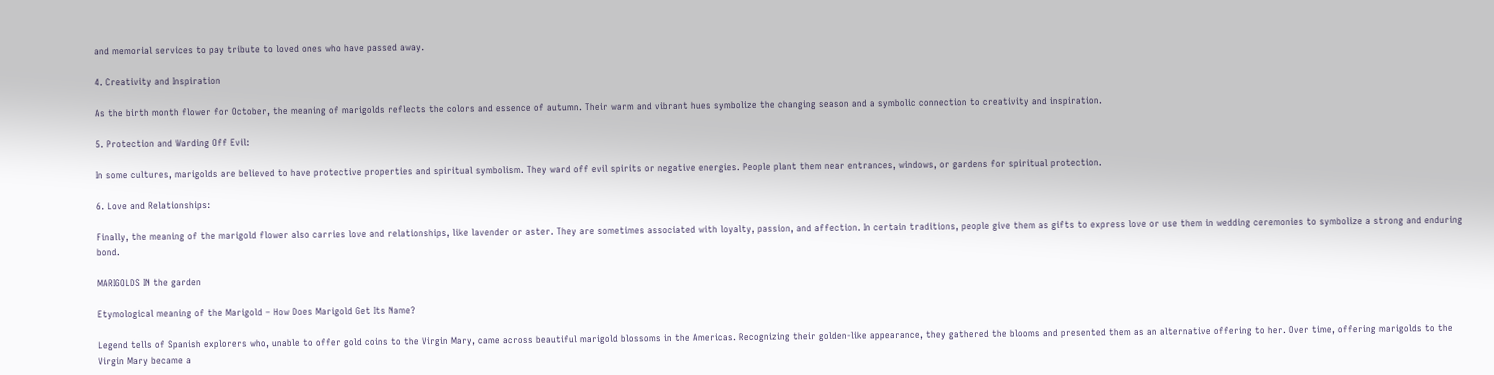and memorial services to pay tribute to loved ones who have passed away.

4. Creativity and Inspiration

As the birth month flower for October, the meaning of marigolds reflects the colors and essence of autumn. Their warm and vibrant hues symbolize the changing season and a symbolic connection to creativity and inspiration.

5. Protection and Warding Off Evil:

In some cultures, marigolds are believed to have protective properties and spiritual symbolism. They ward off evil spirits or negative energies. People plant them near entrances, windows, or gardens for spiritual protection.

6. Love and Relationships:

Finally, the meaning of the marigold flower also carries love and relationships, like lavender or aster. They are sometimes associated with loyalty, passion, and affection. In certain traditions, people give them as gifts to express love or use them in wedding ceremonies to symbolize a strong and enduring bond.

MARIGOLDS IN the garden

Etymological meaning of the Marigold – How Does Marigold Get Its Name?

Legend tells of Spanish explorers who, unable to offer gold coins to the Virgin Mary, came across beautiful marigold blossoms in the Americas. Recognizing their golden-like appearance, they gathered the blooms and presented them as an alternative offering to her. Over time, offering marigolds to the Virgin Mary became a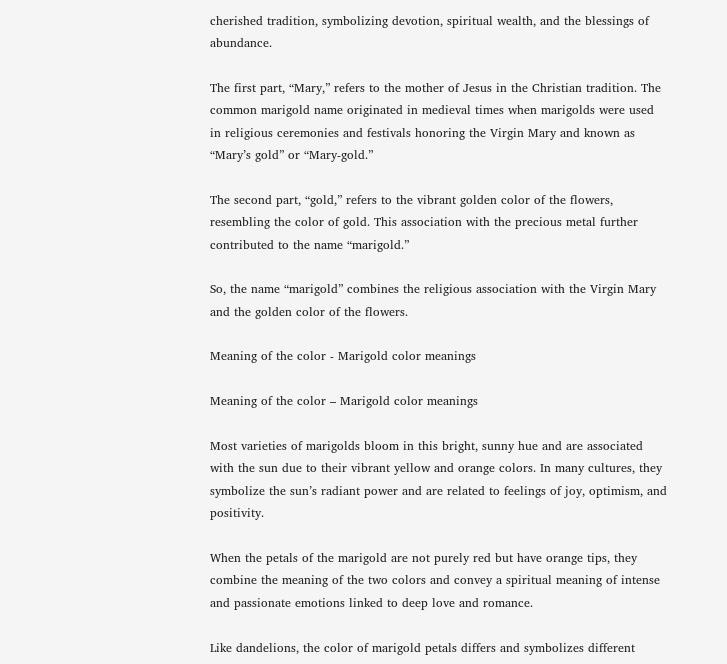cherished tradition, symbolizing devotion, spiritual wealth, and the blessings of abundance.

The first part, “Mary,” refers to the mother of Jesus in the Christian tradition. The common marigold name originated in medieval times when marigolds were used in religious ceremonies and festivals honoring the Virgin Mary and known as “Mary’s gold” or “Mary-gold.”

The second part, “gold,” refers to the vibrant golden color of the flowers, resembling the color of gold. This association with the precious metal further contributed to the name “marigold.”

So, the name “marigold” combines the religious association with the Virgin Mary and the golden color of the flowers.

Meaning of the color - Marigold color meanings

Meaning of the color – Marigold color meanings

Most varieties of marigolds bloom in this bright, sunny hue and are associated with the sun due to their vibrant yellow and orange colors. In many cultures, they symbolize the sun’s radiant power and are related to feelings of joy, optimism, and positivity.

When the petals of the marigold are not purely red but have orange tips, they combine the meaning of the two colors and convey a spiritual meaning of intense and passionate emotions linked to deep love and romance.

Like dandelions, the color of marigold petals differs and symbolizes different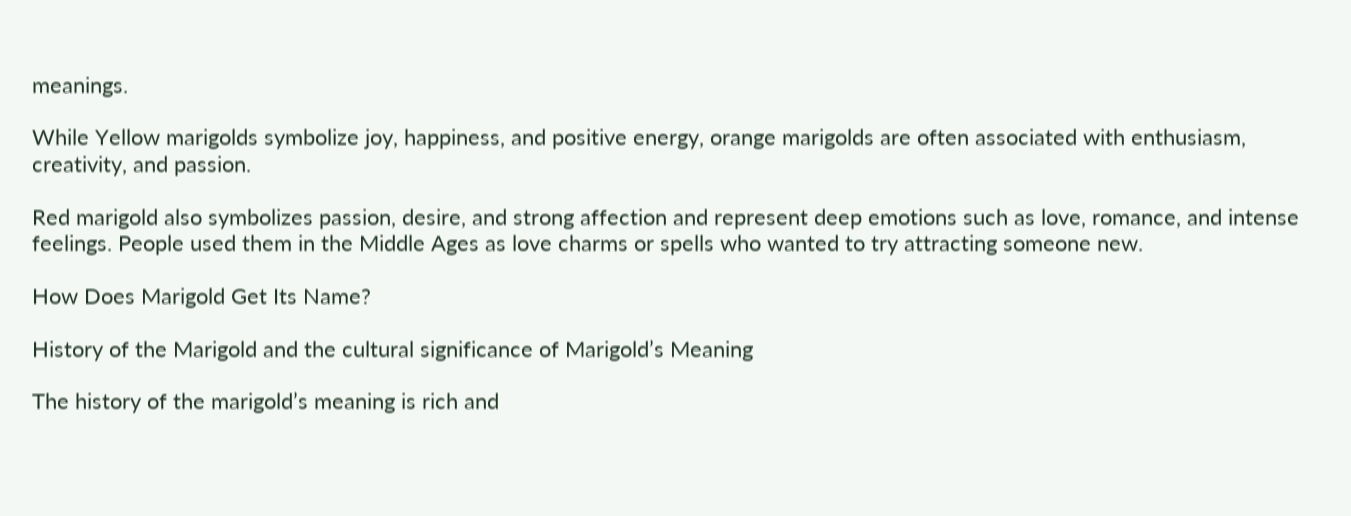meanings.

While Yellow marigolds symbolize joy, happiness, and positive energy, orange marigolds are often associated with enthusiasm, creativity, and passion.

Red marigold also symbolizes passion, desire, and strong affection and represent deep emotions such as love, romance, and intense feelings. People used them in the Middle Ages as love charms or spells who wanted to try attracting someone new.

How Does Marigold Get Its Name?

History of the Marigold and the cultural significance of Marigold’s Meaning

The history of the marigold’s meaning is rich and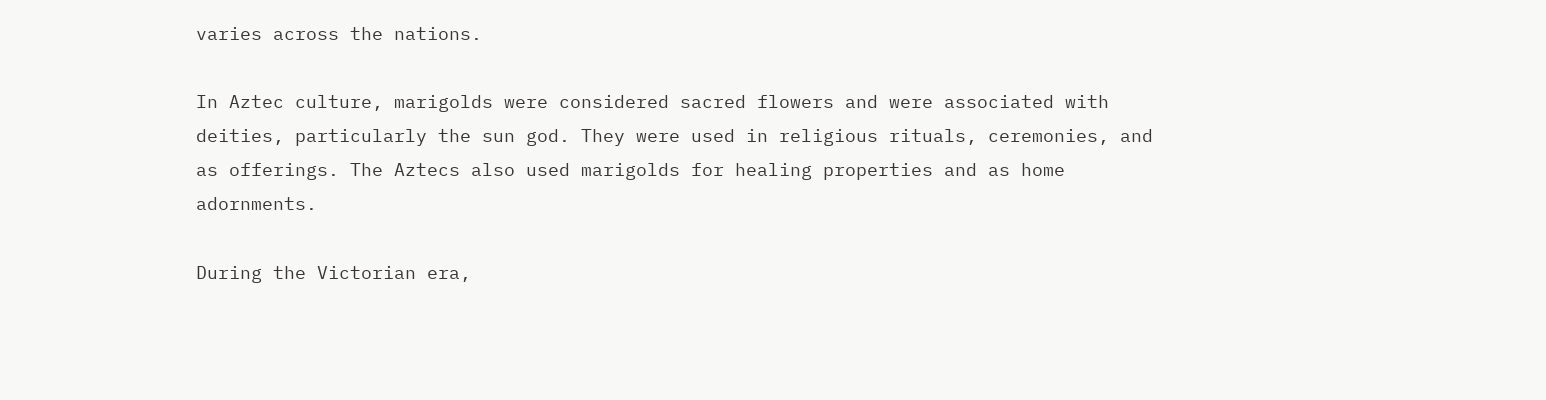varies across the nations.

In Aztec culture, marigolds were considered sacred flowers and were associated with deities, particularly the sun god. They were used in religious rituals, ceremonies, and as offerings. The Aztecs also used marigolds for healing properties and as home adornments.

During the Victorian era,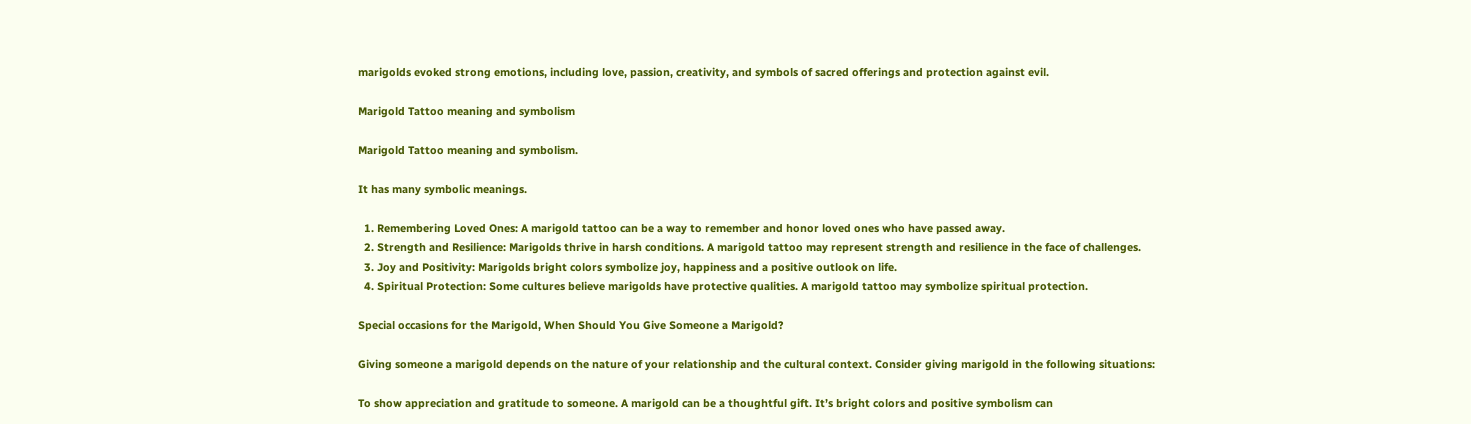marigolds evoked strong emotions, including love, passion, creativity, and symbols of sacred offerings and protection against evil.

Marigold Tattoo meaning and symbolism

Marigold Tattoo meaning and symbolism.

It has many symbolic meanings.

  1. Remembering Loved Ones: A marigold tattoo can be a way to remember and honor loved ones who have passed away.
  2. Strength and Resilience: Marigolds thrive in harsh conditions. A marigold tattoo may represent strength and resilience in the face of challenges.
  3. Joy and Positivity: Marigolds bright colors symbolize joy, happiness and a positive outlook on life.
  4. Spiritual Protection: Some cultures believe marigolds have protective qualities. A marigold tattoo may symbolize spiritual protection.

Special occasions for the Marigold, When Should You Give Someone a Marigold?

Giving someone a marigold depends on the nature of your relationship and the cultural context. Consider giving marigold in the following situations:

To show appreciation and gratitude to someone. A marigold can be a thoughtful gift. It’s bright colors and positive symbolism can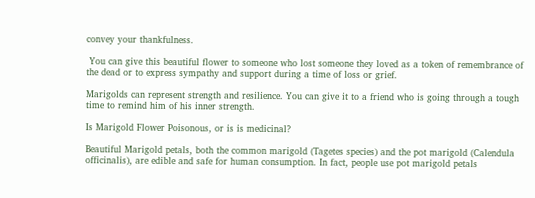convey your thankfulness.

 You can give this beautiful flower to someone who lost someone they loved as a token of remembrance of the dead or to express sympathy and support during a time of loss or grief.

Marigolds can represent strength and resilience. You can give it to a friend who is going through a tough time to remind him of his inner strength.

Is Marigold Flower Poisonous, or is is medicinal?

Beautiful Marigold petals, both the common marigold (Tagetes species) and the pot marigold (Calendula officinalis), are edible and safe for human consumption. In fact, people use pot marigold petals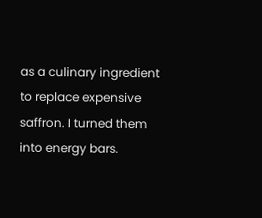as a culinary ingredient to replace expensive saffron. I turned them into energy bars.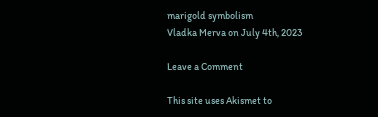marigold symbolism
Vladka Merva on July 4th, 2023

Leave a Comment

This site uses Akismet to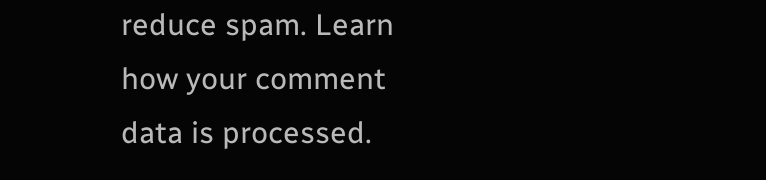reduce spam. Learn how your comment data is processed.